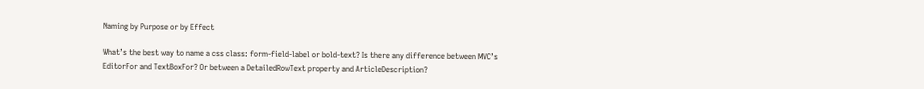Naming by Purpose or by Effect

What’s the best way to name a css class: form-field-label or bold-text? Is there any difference between MVC’s EditorFor and TextBoxFor? Or between a DetailedRowText property and ArticleDescription?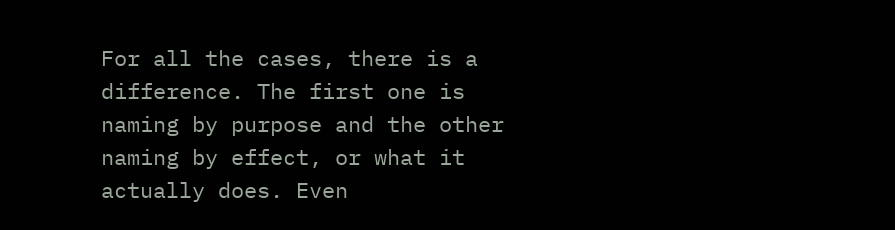For all the cases, there is a difference. The first one is naming by purpose and the other naming by effect, or what it actually does. Even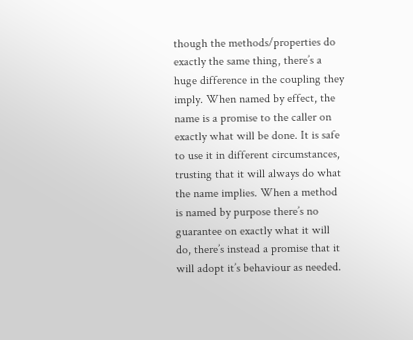though the methods/properties do exactly the same thing, there’s a huge difference in the coupling they imply. When named by effect, the name is a promise to the caller on exactly what will be done. It is safe to use it in different circumstances, trusting that it will always do what the name implies. When a method is named by purpose there’s no guarantee on exactly what it will do, there’s instead a promise that it will adopt it’s behaviour as needed.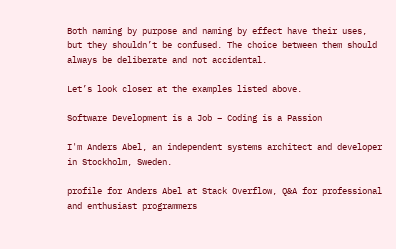Both naming by purpose and naming by effect have their uses, but they shouldn’t be confused. The choice between them should always be deliberate and not accidental.

Let’s look closer at the examples listed above.

Software Development is a Job – Coding is a Passion

I'm Anders Abel, an independent systems architect and developer in Stockholm, Sweden.

profile for Anders Abel at Stack Overflow, Q&A for professional and enthusiast programmers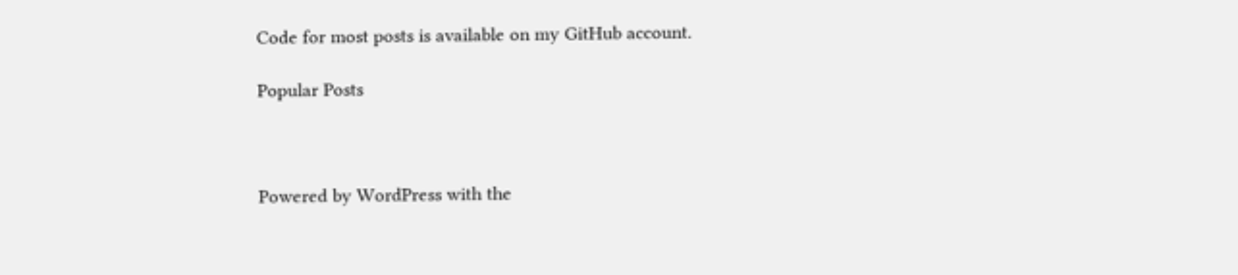Code for most posts is available on my GitHub account.

Popular Posts



Powered by WordPress with the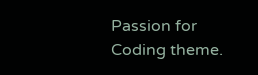Passion for Coding theme.